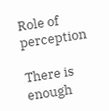Role of perception

There is enough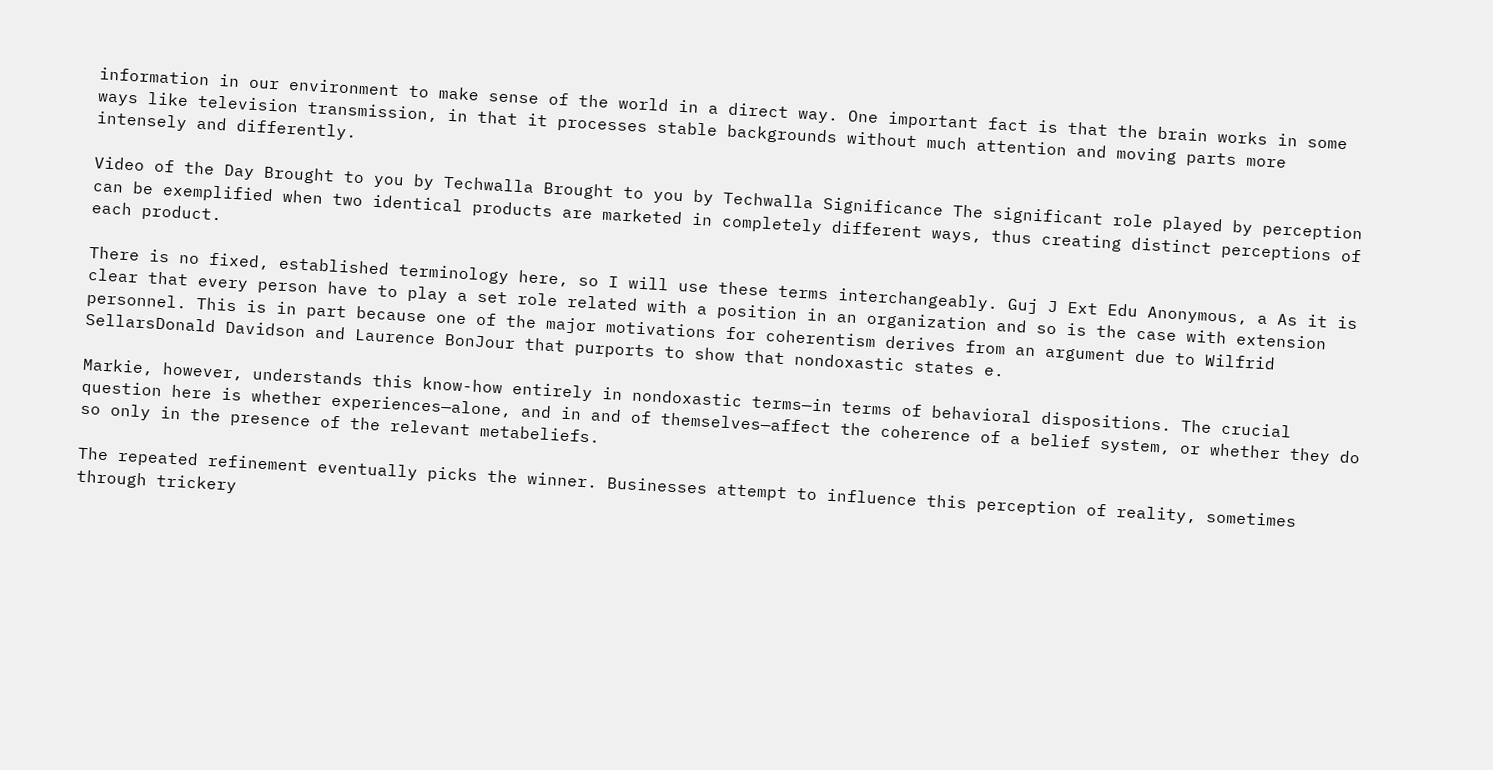information in our environment to make sense of the world in a direct way. One important fact is that the brain works in some ways like television transmission, in that it processes stable backgrounds without much attention and moving parts more intensely and differently.

Video of the Day Brought to you by Techwalla Brought to you by Techwalla Significance The significant role played by perception can be exemplified when two identical products are marketed in completely different ways, thus creating distinct perceptions of each product.

There is no fixed, established terminology here, so I will use these terms interchangeably. Guj J Ext Edu Anonymous, a As it is clear that every person have to play a set role related with a position in an organization and so is the case with extension personnel. This is in part because one of the major motivations for coherentism derives from an argument due to Wilfrid SellarsDonald Davidson and Laurence BonJour that purports to show that nondoxastic states e.

Markie, however, understands this know-how entirely in nondoxastic terms—in terms of behavioral dispositions. The crucial question here is whether experiences—alone, and in and of themselves—affect the coherence of a belief system, or whether they do so only in the presence of the relevant metabeliefs.

The repeated refinement eventually picks the winner. Businesses attempt to influence this perception of reality, sometimes through trickery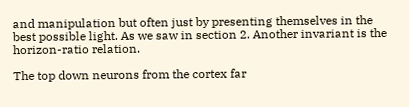and manipulation but often just by presenting themselves in the best possible light. As we saw in section 2. Another invariant is the horizon-ratio relation.

The top down neurons from the cortex far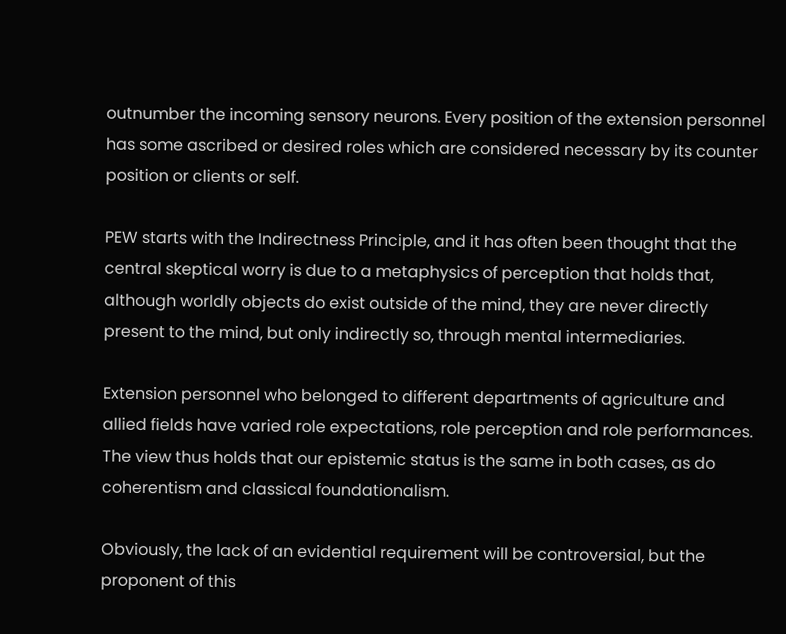outnumber the incoming sensory neurons. Every position of the extension personnel has some ascribed or desired roles which are considered necessary by its counter position or clients or self.

PEW starts with the Indirectness Principle, and it has often been thought that the central skeptical worry is due to a metaphysics of perception that holds that, although worldly objects do exist outside of the mind, they are never directly present to the mind, but only indirectly so, through mental intermediaries.

Extension personnel who belonged to different departments of agriculture and allied fields have varied role expectations, role perception and role performances. The view thus holds that our epistemic status is the same in both cases, as do coherentism and classical foundationalism.

Obviously, the lack of an evidential requirement will be controversial, but the proponent of this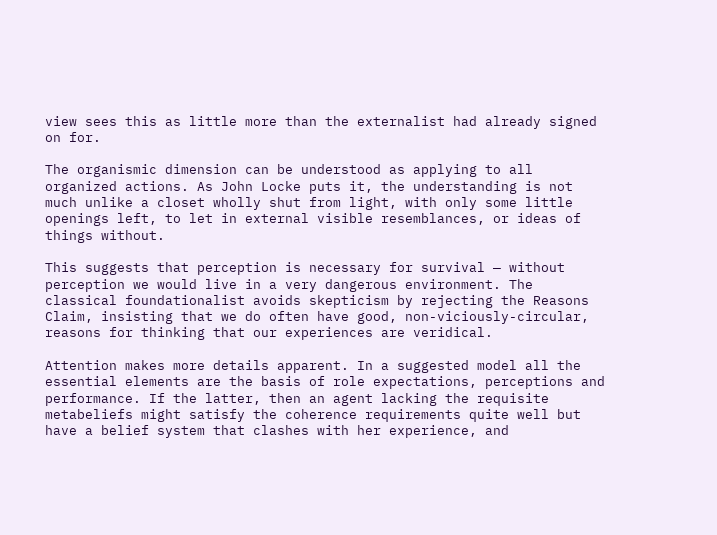view sees this as little more than the externalist had already signed on for.

The organismic dimension can be understood as applying to all organized actions. As John Locke puts it, the understanding is not much unlike a closet wholly shut from light, with only some little openings left, to let in external visible resemblances, or ideas of things without.

This suggests that perception is necessary for survival — without perception we would live in a very dangerous environment. The classical foundationalist avoids skepticism by rejecting the Reasons Claim, insisting that we do often have good, non-viciously-circular, reasons for thinking that our experiences are veridical.

Attention makes more details apparent. In a suggested model all the essential elements are the basis of role expectations, perceptions and performance. If the latter, then an agent lacking the requisite metabeliefs might satisfy the coherence requirements quite well but have a belief system that clashes with her experience, and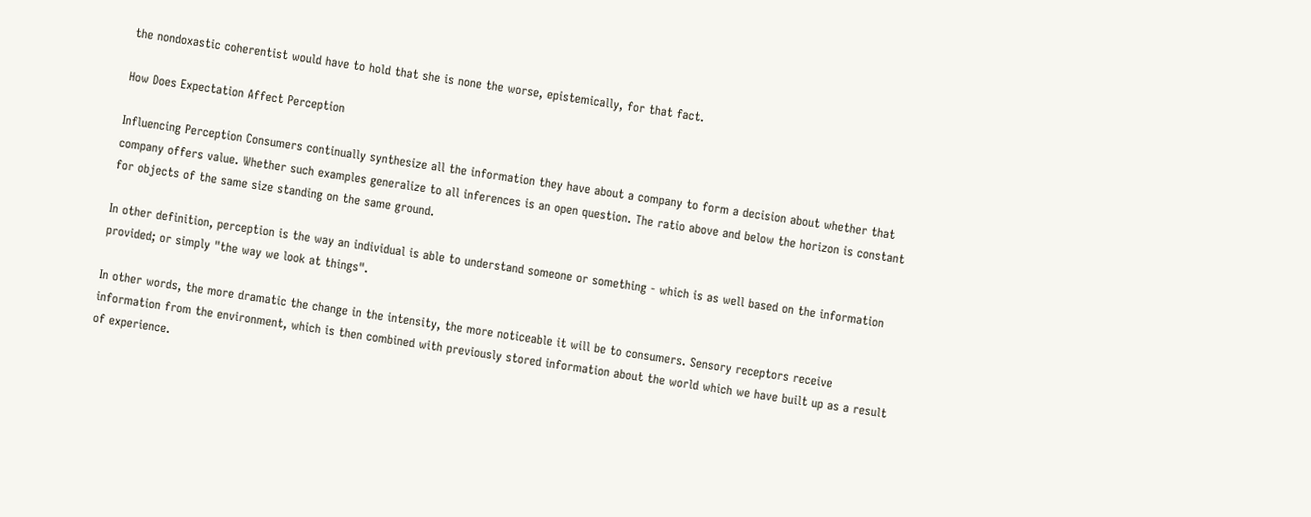the nondoxastic coherentist would have to hold that she is none the worse, epistemically, for that fact.

How Does Expectation Affect Perception

Influencing Perception Consumers continually synthesize all the information they have about a company to form a decision about whether that company offers value. Whether such examples generalize to all inferences is an open question. The ratio above and below the horizon is constant for objects of the same size standing on the same ground.

In other definition, perception is the way an individual is able to understand someone or something - which is as well based on the information provided; or simply "the way we look at things".

In other words, the more dramatic the change in the intensity, the more noticeable it will be to consumers. Sensory receptors receive information from the environment, which is then combined with previously stored information about the world which we have built up as a result of experience.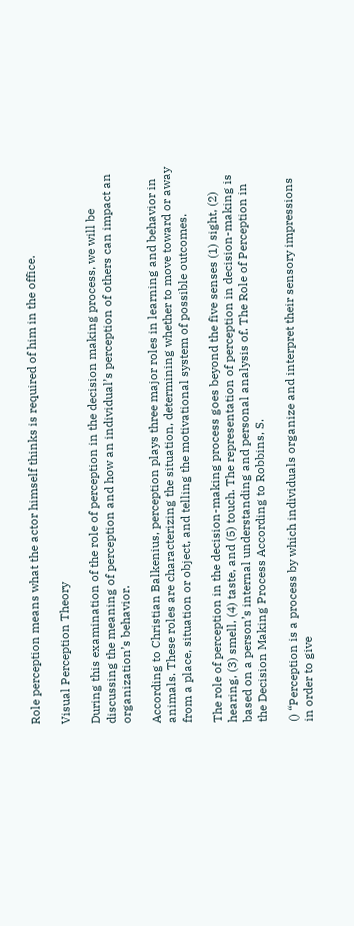Role perception means what the actor himself thinks is required of him in the office.

Visual Perception Theory

During this examination of the role of perception in the decision making process, we will be discussing the meaning of perception and how an individual’s perception of others can impact an organization’s behavior.

According to Christian Balkenius, perception plays three major roles in learning and behavior in animals. These roles are characterizing the situation, determining whether to move toward or away from a place, situation or object, and telling the motivational system of possible outcomes.

The role of perception in the decision-making process goes beyond the five senses (1) sight, (2) hearing, (3) smell, (4) taste, and (5) touch. The representation of perception in decision-making is based on a person’s internal understanding and personal analysis of. The Role of Perception in the Decision Making Process According to Robbins, S.

() “Perception is a process by which individuals organize and interpret their sensory impressions in order to give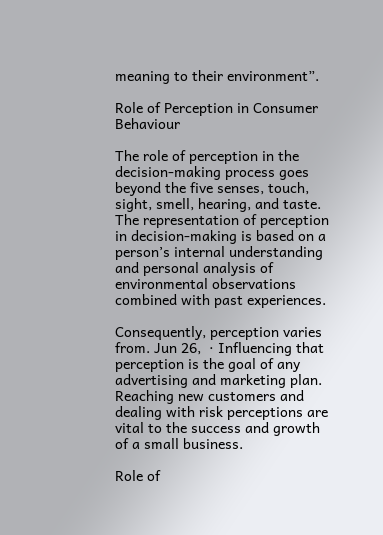meaning to their environment”.

Role of Perception in Consumer Behaviour

The role of perception in the decision-making process goes beyond the five senses, touch, sight, smell, hearing, and taste. The representation of perception in decision-making is based on a person’s internal understanding and personal analysis of environmental observations combined with past experiences.

Consequently, perception varies from. Jun 26,  · Influencing that perception is the goal of any advertising and marketing plan. Reaching new customers and dealing with risk perceptions are vital to the success and growth of a small business.

Role of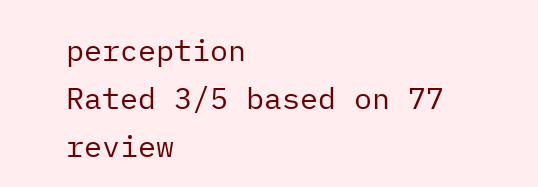perception
Rated 3/5 based on 77 review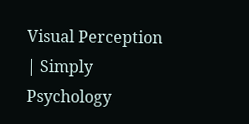Visual Perception | Simply Psychology